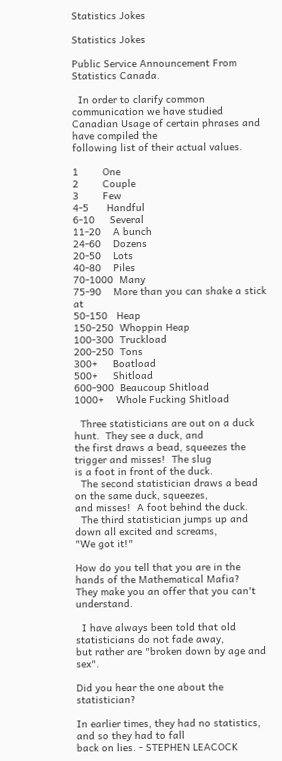Statistics Jokes

Statistics Jokes

Public Service Announcement From Statistics Canada.

  In order to clarify common communication we have studied
Canadian Usage of certain phrases and have compiled the
following list of their actual values.

1        One
2        Couple
3        Few
4-5      Handful
6-10     Several
11-20    A bunch
24-60    Dozens
20-50    Lots
40-80    Piles
70-1000  Many
75-90    More than you can shake a stick at
50-150   Heap
150-250  Whoppin Heap
100-300  Truckload
200-250  Tons
300+     Boatload
500+     Shitload
600-900  Beaucoup Shitload
1000+    Whole Fucking Shitload

  Three statisticians are out on a duck hunt.  They see a duck, and
the first draws a bead, squeezes the trigger and misses!  The slug
is a foot in front of the duck.
  The second statistician draws a bead on the same duck, squeezes,
and misses!  A foot behind the duck.
  The third statistician jumps up and down all excited and screams,
"We got it!"

How do you tell that you are in the hands of the Mathematical Mafia?
They make you an offer that you can't understand.

  I have always been told that old statisticians do not fade away,
but rather are "broken down by age and sex".

Did you hear the one about the statistician?

In earlier times, they had no statistics, and so they had to fall
back on lies. - STEPHEN LEACOCK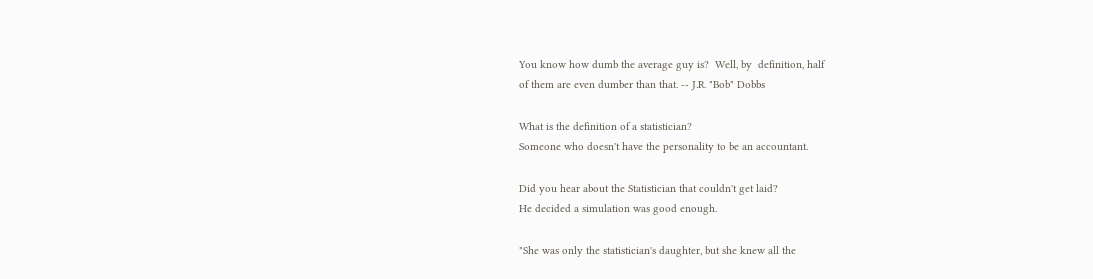You know how dumb the average guy is?  Well, by  definition, half
of them are even dumber than that. -- J.R. "Bob" Dobbs

What is the definition of a statistician?
Someone who doesn't have the personality to be an accountant.

Did you hear about the Statistician that couldn't get laid?
He decided a simulation was good enough.

"She was only the statistician's daughter, but she knew all the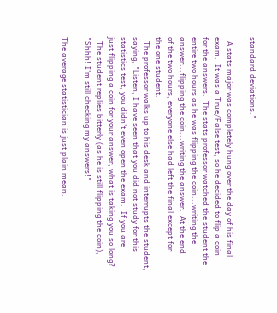standard deviations."

  A stats major was completely hung over the day of his final
exam.  It was a True/False test, so he decided to flip a coin
for the answers.  The stats professor watched the student the
entire two hours as he was flipping the coin...writing the
answer...flipping the coin...writing the answer.  At the end
of the two hours, everyone else had left the final except for
the one student.
  The professor walks up to his desk and interrupts the student,
saying, "Listen, I have seen that you did not study for this
statistics test, you didn't even open the exam.  If you are
just flipping a coin for your answer, what is taking you so long?
  The student replies bitterly (as he is still flipping the coin),
"Shhh! I'm still checking my answers!"

The average statistician is just plain mean.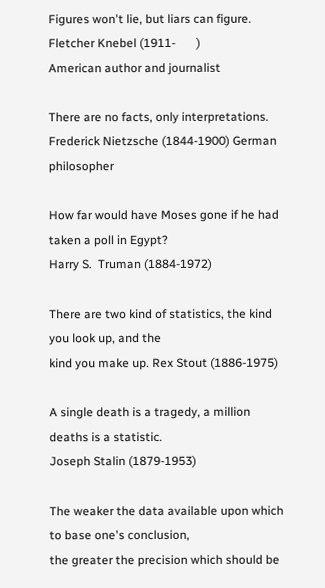Figures won't lie, but liars can figure.
Fletcher Knebel (1911-       )
American author and journalist

There are no facts, only interpretations.
Frederick Nietzsche (1844-1900) German philosopher

How far would have Moses gone if he had taken a poll in Egypt?
Harry S.  Truman (1884-1972)

There are two kind of statistics, the kind you look up, and the
kind you make up. Rex Stout (1886-1975)

A single death is a tragedy, a million deaths is a statistic.
Joseph Stalin (1879-1953)

The weaker the data available upon which to base one's conclusion,
the greater the precision which should be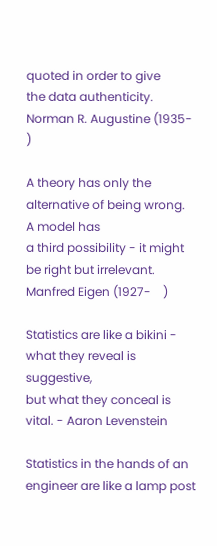quoted in order to give
the data authenticity. Norman R. Augustine (1935-    )

A theory has only the alternative of being wrong.  A model has
a third possibility - it might be right but irrelevant.
Manfred Eigen (1927-    )

Statistics are like a bikini - what they reveal is suggestive,
but what they conceal is vital. - Aaron Levenstein

Statistics in the hands of an engineer are like a lamp post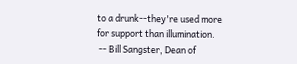to a drunk--they're used more for support than illumination.
 -- Bill Sangster, Dean of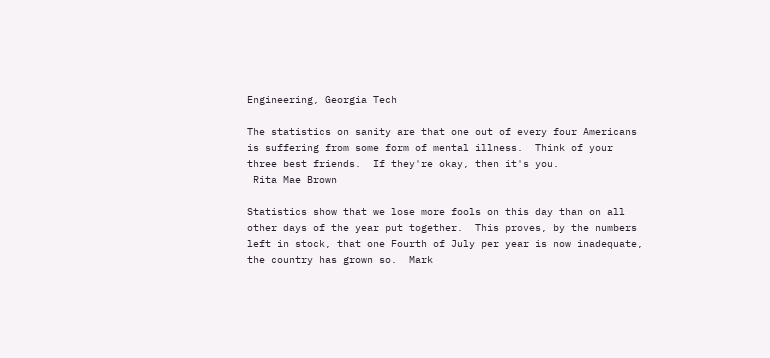Engineering, Georgia Tech

The statistics on sanity are that one out of every four Americans
is suffering from some form of mental illness.  Think of your
three best friends.  If they're okay, then it's you.
 Rita Mae Brown

Statistics show that we lose more fools on this day than on all
other days of the year put together.  This proves, by the numbers
left in stock, that one Fourth of July per year is now inadequate,
the country has grown so.  Mark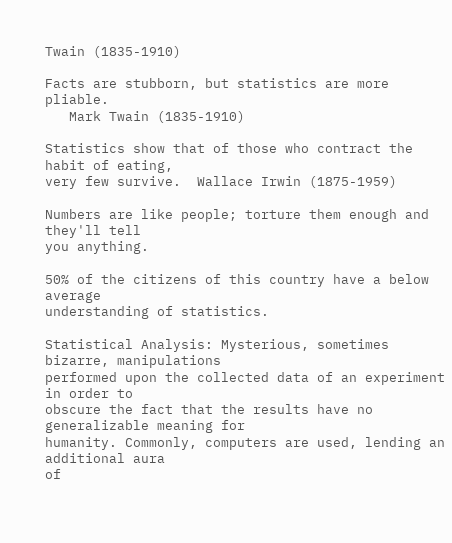Twain (1835-1910)

Facts are stubborn, but statistics are more pliable.
   Mark Twain (1835-1910)

Statistics show that of those who contract the habit of eating,
very few survive.  Wallace Irwin (1875-1959)

Numbers are like people; torture them enough and they'll tell
you anything.

50% of the citizens of this country have a below average
understanding of statistics.

Statistical Analysis: Mysterious, sometimes bizarre, manipulations
performed upon the collected data of an experiment in order to
obscure the fact that the results have no generalizable meaning for
humanity. Commonly, computers are used, lending an additional aura
of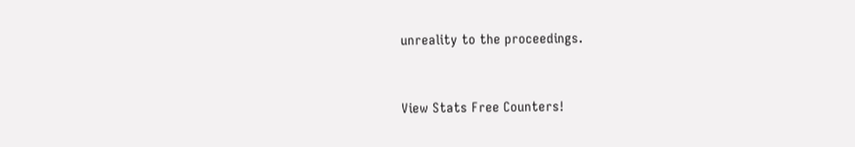unreality to the proceedings.


View Stats Free Counters!